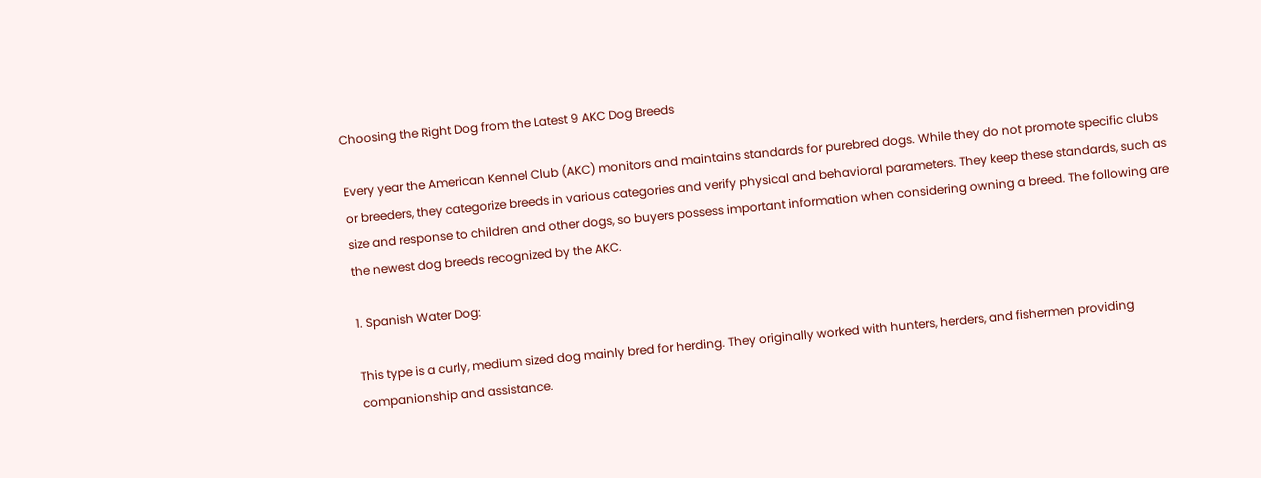Choosing the Right Dog from the Latest 9 AKC Dog Breeds

Every year the American Kennel Club (AKC) monitors and maintains standards for purebred dogs. While they do not promote specific clubs or breeders, they categorize breeds in various categories and verify physical and behavioral parameters. They keep these standards, such as size and response to children and other dogs, so buyers possess important information when considering owning a breed. The following are the newest dog breeds recognized by the AKC.

1. Spanish Water Dog:

This type is a curly, medium sized dog mainly bred for herding. They originally worked with hunters, herders, and fishermen providing companionship and assistance.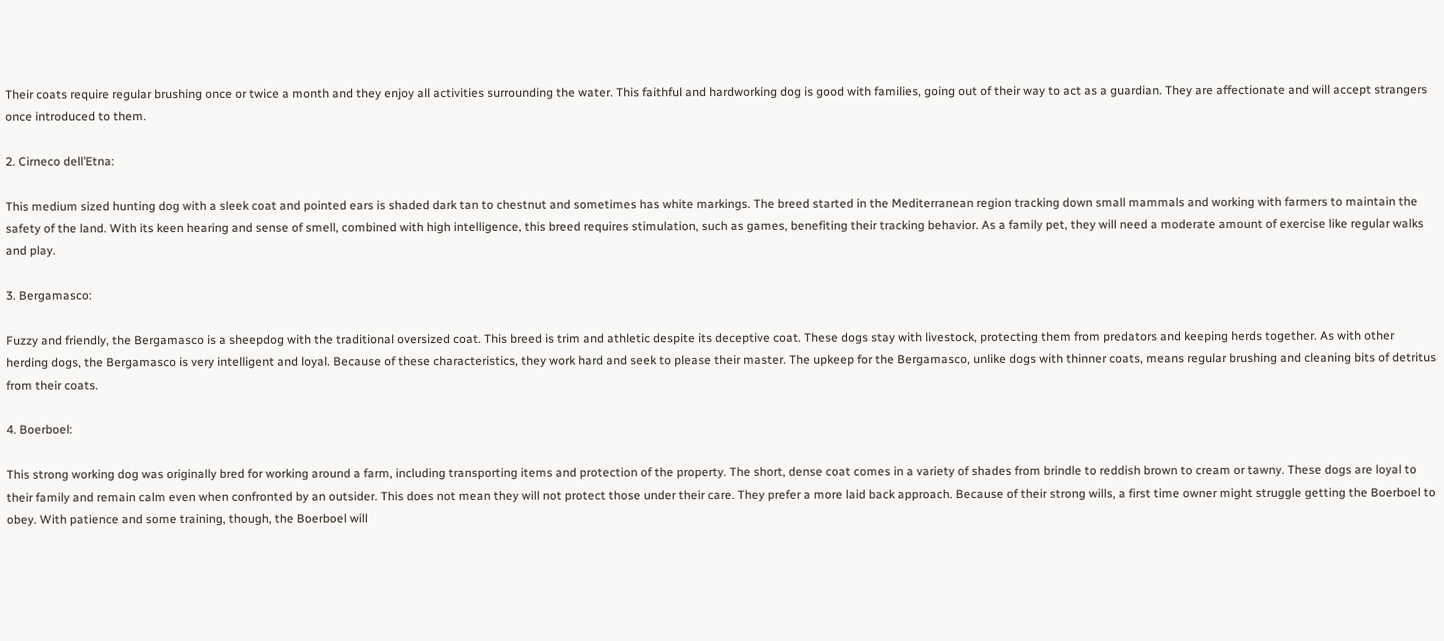Their coats require regular brushing once or twice a month and they enjoy all activities surrounding the water. This faithful and hardworking dog is good with families, going out of their way to act as a guardian. They are affectionate and will accept strangers once introduced to them.

2. Cirneco dell’Etna:

This medium sized hunting dog with a sleek coat and pointed ears is shaded dark tan to chestnut and sometimes has white markings. The breed started in the Mediterranean region tracking down small mammals and working with farmers to maintain the safety of the land. With its keen hearing and sense of smell, combined with high intelligence, this breed requires stimulation, such as games, benefiting their tracking behavior. As a family pet, they will need a moderate amount of exercise like regular walks and play.

3. Bergamasco:

Fuzzy and friendly, the Bergamasco is a sheepdog with the traditional oversized coat. This breed is trim and athletic despite its deceptive coat. These dogs stay with livestock, protecting them from predators and keeping herds together. As with other herding dogs, the Bergamasco is very intelligent and loyal. Because of these characteristics, they work hard and seek to please their master. The upkeep for the Bergamasco, unlike dogs with thinner coats, means regular brushing and cleaning bits of detritus from their coats.

4. Boerboel:

This strong working dog was originally bred for working around a farm, including transporting items and protection of the property. The short, dense coat comes in a variety of shades from brindle to reddish brown to cream or tawny. These dogs are loyal to their family and remain calm even when confronted by an outsider. This does not mean they will not protect those under their care. They prefer a more laid back approach. Because of their strong wills, a first time owner might struggle getting the Boerboel to obey. With patience and some training, though, the Boerboel will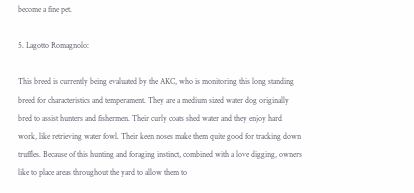become a fine pet.

5. Lagotto Romagnolo:

This breed is currently being evaluated by the AKC, who is monitoring this long standing breed for characteristics and temperament. They are a medium sized water dog originally bred to assist hunters and fishermen. Their curly coats shed water and they enjoy hard work, like retrieving water fowl. Their keen noses make them quite good for tracking down truffles. Because of this hunting and foraging instinct, combined with a love digging, owners like to place areas throughout the yard to allow them to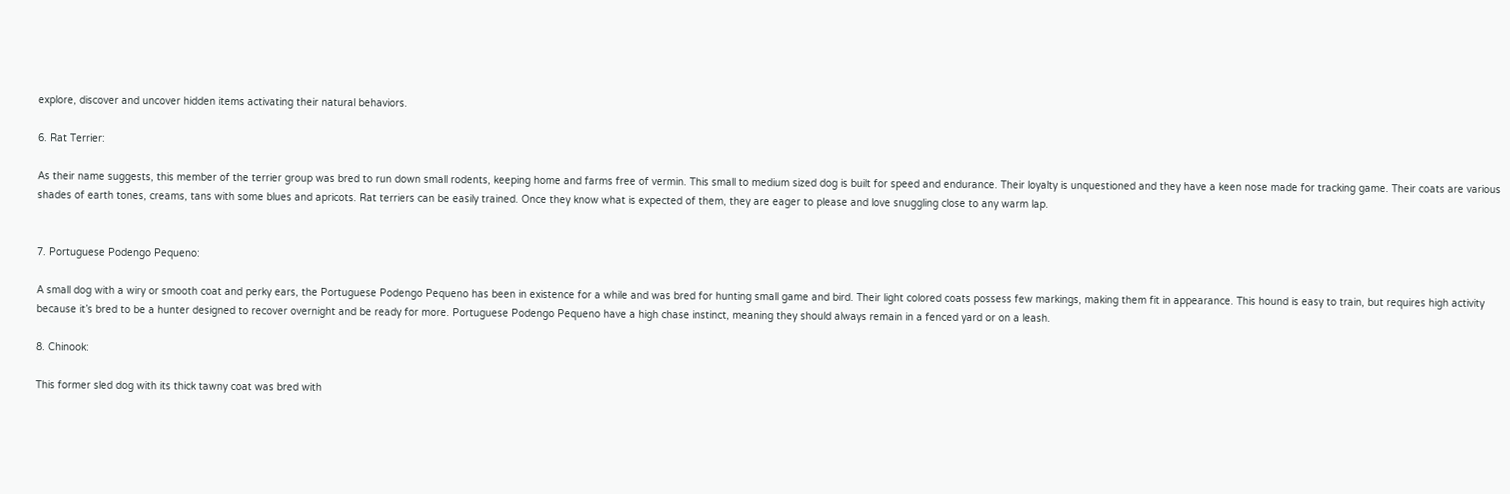explore, discover and uncover hidden items activating their natural behaviors.

6. Rat Terrier:

As their name suggests, this member of the terrier group was bred to run down small rodents, keeping home and farms free of vermin. This small to medium sized dog is built for speed and endurance. Their loyalty is unquestioned and they have a keen nose made for tracking game. Their coats are various shades of earth tones, creams, tans with some blues and apricots. Rat terriers can be easily trained. Once they know what is expected of them, they are eager to please and love snuggling close to any warm lap.


7. Portuguese Podengo Pequeno:

A small dog with a wiry or smooth coat and perky ears, the Portuguese Podengo Pequeno has been in existence for a while and was bred for hunting small game and bird. Their light colored coats possess few markings, making them fit in appearance. This hound is easy to train, but requires high activity because it’s bred to be a hunter designed to recover overnight and be ready for more. Portuguese Podengo Pequeno have a high chase instinct, meaning they should always remain in a fenced yard or on a leash.

8. Chinook:

This former sled dog with its thick tawny coat was bred with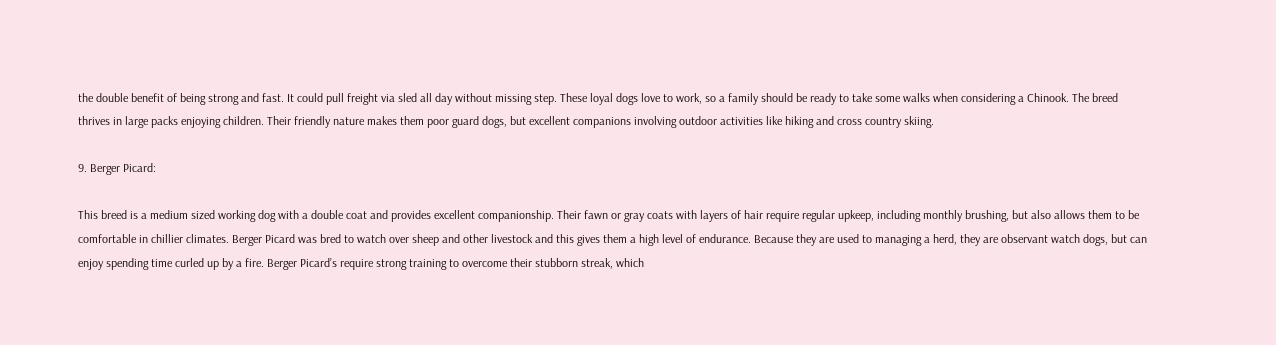the double benefit of being strong and fast. It could pull freight via sled all day without missing step. These loyal dogs love to work, so a family should be ready to take some walks when considering a Chinook. The breed thrives in large packs enjoying children. Their friendly nature makes them poor guard dogs, but excellent companions involving outdoor activities like hiking and cross country skiing.

9. Berger Picard:

This breed is a medium sized working dog with a double coat and provides excellent companionship. Their fawn or gray coats with layers of hair require regular upkeep, including monthly brushing, but also allows them to be comfortable in chillier climates. Berger Picard was bred to watch over sheep and other livestock and this gives them a high level of endurance. Because they are used to managing a herd, they are observant watch dogs, but can enjoy spending time curled up by a fire. Berger Picard’s require strong training to overcome their stubborn streak, which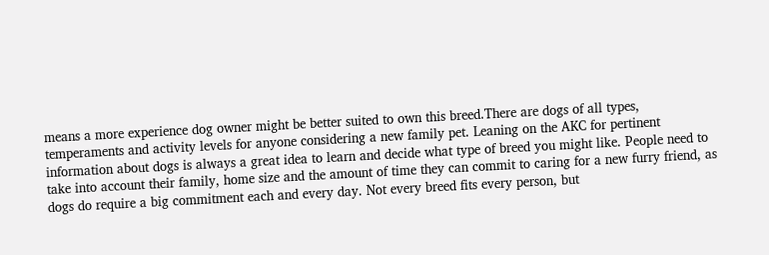means a more experience dog owner might be better suited to own this breed.There are dogs of all types, temperaments and activity levels for anyone considering a new family pet. Leaning on the AKC for pertinent information about dogs is always a great idea to learn and decide what type of breed you might like. People need to take into account their family, home size and the amount of time they can commit to caring for a new furry friend, as dogs do require a big commitment each and every day. Not every breed fits every person, but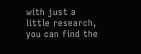with just a little research, you can find the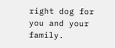right dog for you and your family.